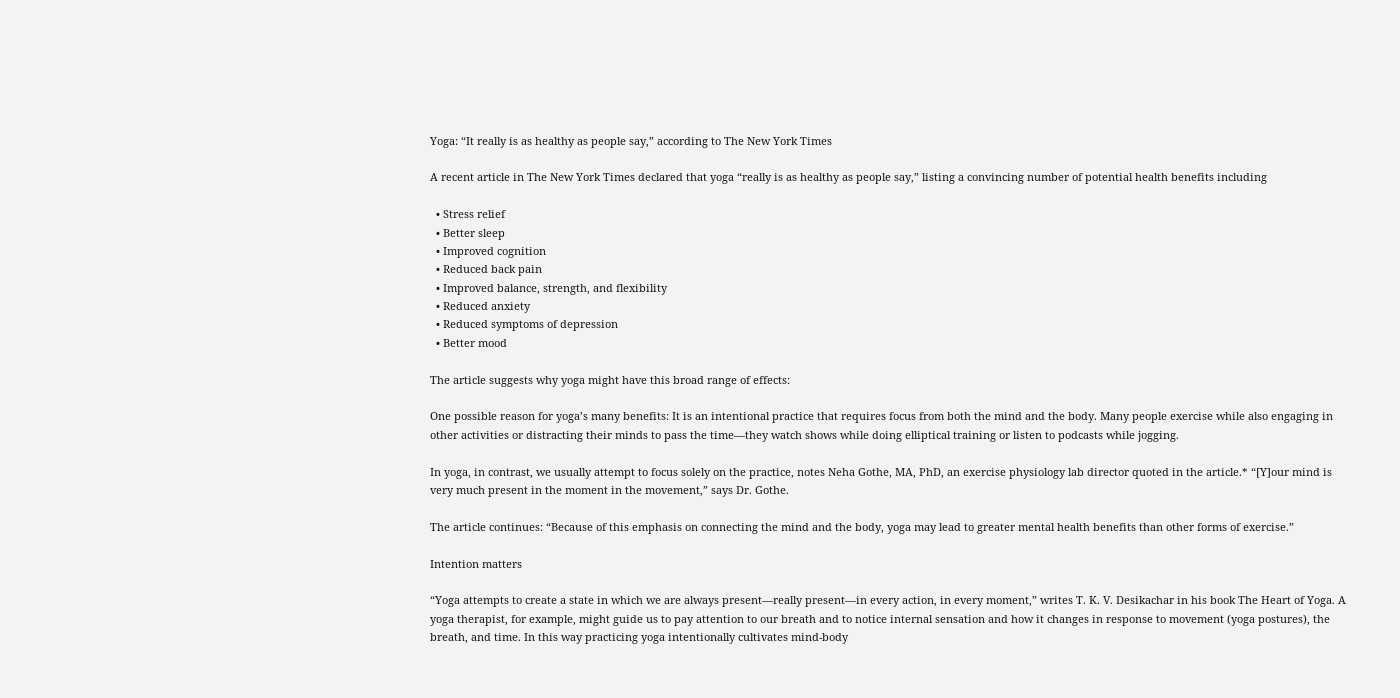Yoga: “It really is as healthy as people say,” according to The New York Times

A recent article in The New York Times declared that yoga “really is as healthy as people say,” listing a convincing number of potential health benefits including

  • Stress relief
  • Better sleep
  • Improved cognition
  • Reduced back pain
  • Improved balance, strength, and flexibility
  • Reduced anxiety
  • Reduced symptoms of depression
  • Better mood

The article suggests why yoga might have this broad range of effects:

One possible reason for yoga’s many benefits: It is an intentional practice that requires focus from both the mind and the body. Many people exercise while also engaging in other activities or distracting their minds to pass the time—they watch shows while doing elliptical training or listen to podcasts while jogging.

In yoga, in contrast, we usually attempt to focus solely on the practice, notes Neha Gothe, MA, PhD, an exercise physiology lab director quoted in the article.* “[Y]our mind is very much present in the moment in the movement,” says Dr. Gothe.

The article continues: “Because of this emphasis on connecting the mind and the body, yoga may lead to greater mental health benefits than other forms of exercise.”

Intention matters

“Yoga attempts to create a state in which we are always present—really present—in every action, in every moment,” writes T. K. V. Desikachar in his book The Heart of Yoga. A yoga therapist, for example, might guide us to pay attention to our breath and to notice internal sensation and how it changes in response to movement (yoga postures), the breath, and time. In this way practicing yoga intentionally cultivates mind-body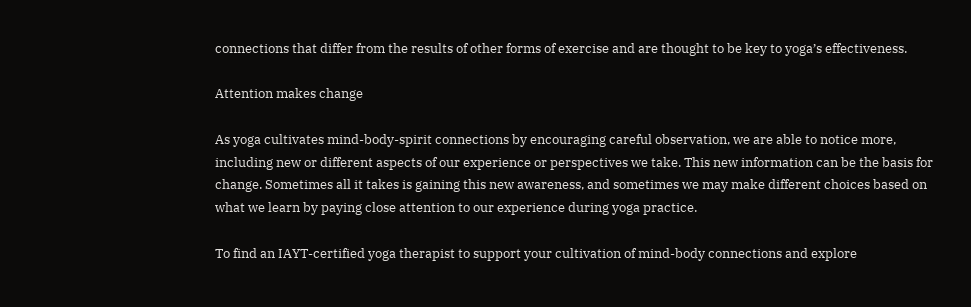connections that differ from the results of other forms of exercise and are thought to be key to yoga’s effectiveness.

Attention makes change

As yoga cultivates mind-body-spirit connections by encouraging careful observation, we are able to notice more, including new or different aspects of our experience or perspectives we take. This new information can be the basis for change. Sometimes all it takes is gaining this new awareness, and sometimes we may make different choices based on what we learn by paying close attention to our experience during yoga practice.

To find an IAYT-certified yoga therapist to support your cultivation of mind-body connections and explore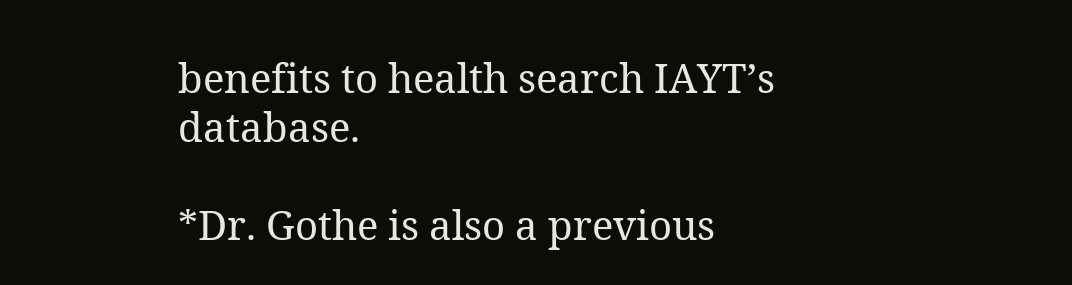benefits to health search IAYT’s database.

*Dr. Gothe is also a previous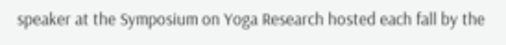speaker at the Symposium on Yoga Research hosted each fall by the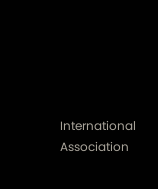International Association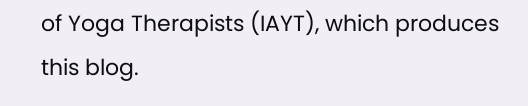of Yoga Therapists (IAYT), which produces this blog.